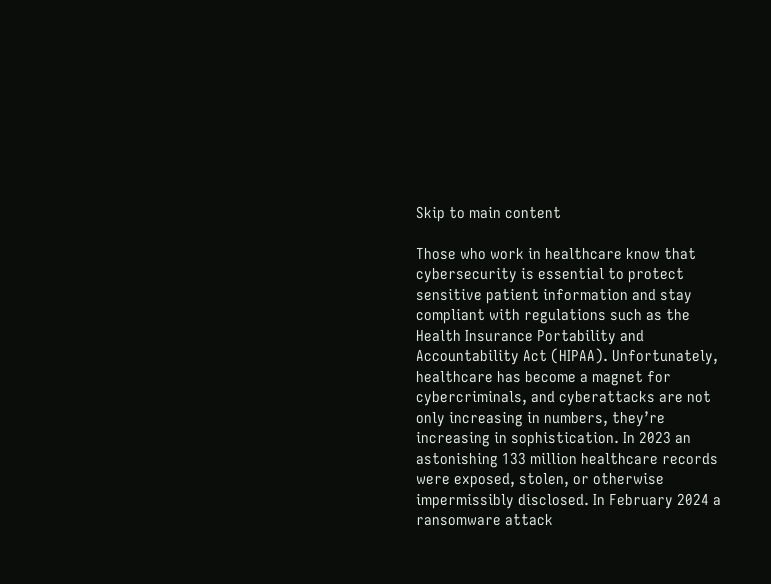Skip to main content

Those who work in healthcare know that cybersecurity is essential to protect sensitive patient information and stay compliant with regulations such as the Health Insurance Portability and Accountability Act (HIPAA). Unfortunately, healthcare has become a magnet for cybercriminals, and cyberattacks are not only increasing in numbers, they’re increasing in sophistication. In 2023 an astonishing 133 million healthcare records were exposed, stolen, or otherwise impermissibly disclosed. In February 2024 a ransomware attack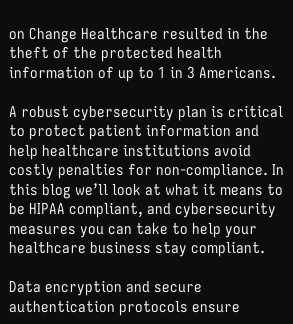on Change Healthcare resulted in the theft of the protected health information of up to 1 in 3 Americans.

A robust cybersecurity plan is critical to protect patient information and help healthcare institutions avoid costly penalties for non-compliance. In this blog we’ll look at what it means to be HIPAA compliant, and cybersecurity measures you can take to help your healthcare business stay compliant.

Data encryption and secure authentication protocols ensure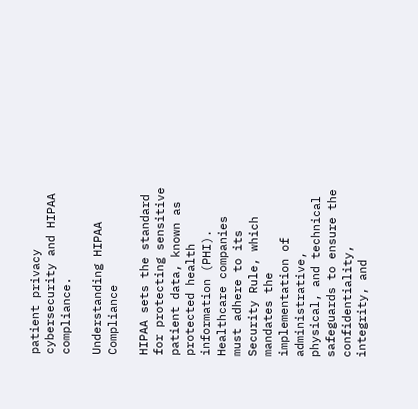patient privacy cybersecurity and HIPAA compliance.

Understanding HIPAA Compliance

HIPAA sets the standard for protecting sensitive patient data, known as protected health information (PHI). Healthcare companies must adhere to its Security Rule, which mandates the implementation of administrative, physical, and technical safeguards to ensure the confidentiality, integrity, and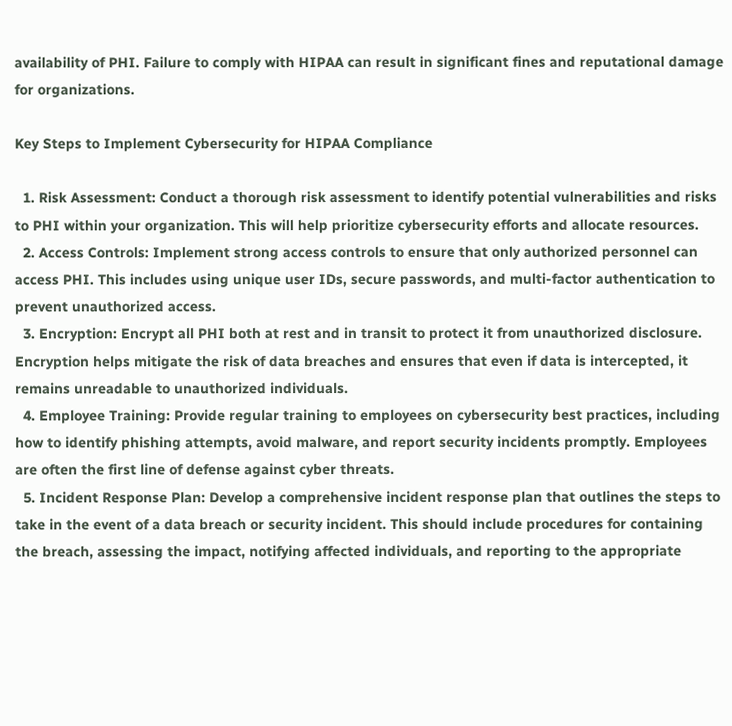availability of PHI. Failure to comply with HIPAA can result in significant fines and reputational damage for organizations.

Key Steps to Implement Cybersecurity for HIPAA Compliance

  1. Risk Assessment: Conduct a thorough risk assessment to identify potential vulnerabilities and risks to PHI within your organization. This will help prioritize cybersecurity efforts and allocate resources.
  2. Access Controls: Implement strong access controls to ensure that only authorized personnel can access PHI. This includes using unique user IDs, secure passwords, and multi-factor authentication to prevent unauthorized access.
  3. Encryption: Encrypt all PHI both at rest and in transit to protect it from unauthorized disclosure. Encryption helps mitigate the risk of data breaches and ensures that even if data is intercepted, it remains unreadable to unauthorized individuals.
  4. Employee Training: Provide regular training to employees on cybersecurity best practices, including how to identify phishing attempts, avoid malware, and report security incidents promptly. Employees are often the first line of defense against cyber threats.
  5. Incident Response Plan: Develop a comprehensive incident response plan that outlines the steps to take in the event of a data breach or security incident. This should include procedures for containing the breach, assessing the impact, notifying affected individuals, and reporting to the appropriate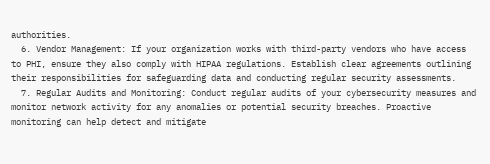authorities.
  6. Vendor Management: If your organization works with third-party vendors who have access to PHI, ensure they also comply with HIPAA regulations. Establish clear agreements outlining their responsibilities for safeguarding data and conducting regular security assessments.
  7. Regular Audits and Monitoring: Conduct regular audits of your cybersecurity measures and monitor network activity for any anomalies or potential security breaches. Proactive monitoring can help detect and mitigate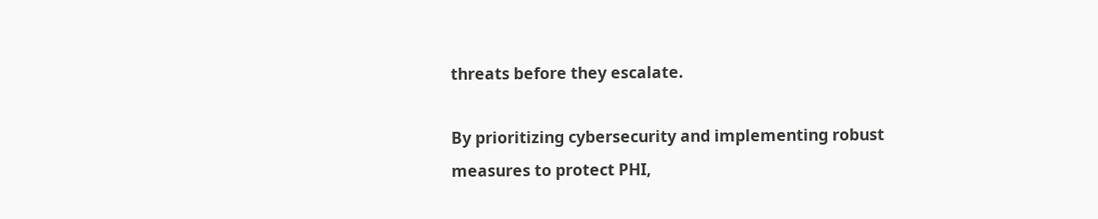threats before they escalate.

By prioritizing cybersecurity and implementing robust measures to protect PHI,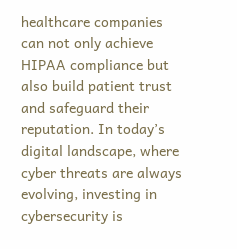healthcare companies can not only achieve HIPAA compliance but also build patient trust and safeguard their reputation. In today’s digital landscape, where cyber threats are always evolving, investing in cybersecurity is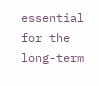essential for the long-term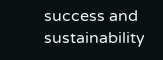success and sustainability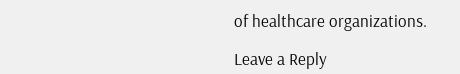of healthcare organizations.

Leave a Reply